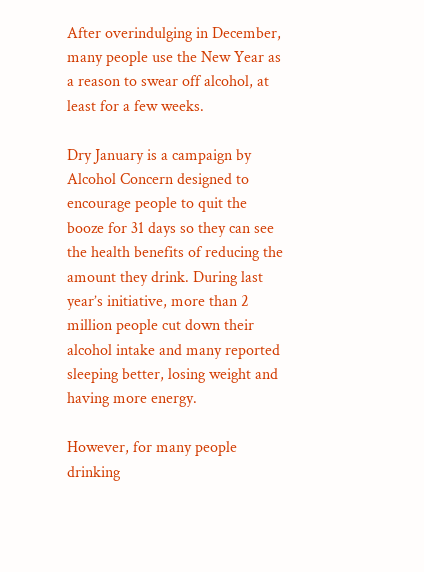After overindulging in December, many people use the New Year as a reason to swear off alcohol, at least for a few weeks.

Dry January is a campaign by Alcohol Concern designed to encourage people to quit the booze for 31 days so they can see the health benefits of reducing the amount they drink. During last year’s initiative, more than 2 million people cut down their alcohol intake and many reported sleeping better, losing weight and having more energy.

However, for many people drinking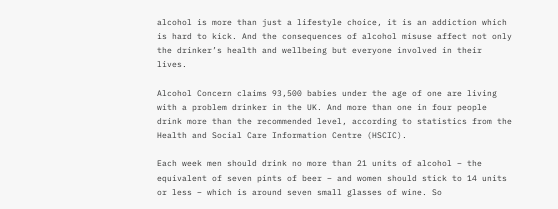alcohol is more than just a lifestyle choice, it is an addiction which is hard to kick. And the consequences of alcohol misuse affect not only the drinker’s health and wellbeing but everyone involved in their lives.

Alcohol Concern claims 93,500 babies under the age of one are living with a problem drinker in the UK. And more than one in four people drink more than the recommended level, according to statistics from the Health and Social Care Information Centre (HSCIC).

Each week men should drink no more than 21 units of alcohol – the equivalent of seven pints of beer – and women should stick to 14 units or less – which is around seven small glasses of wine. So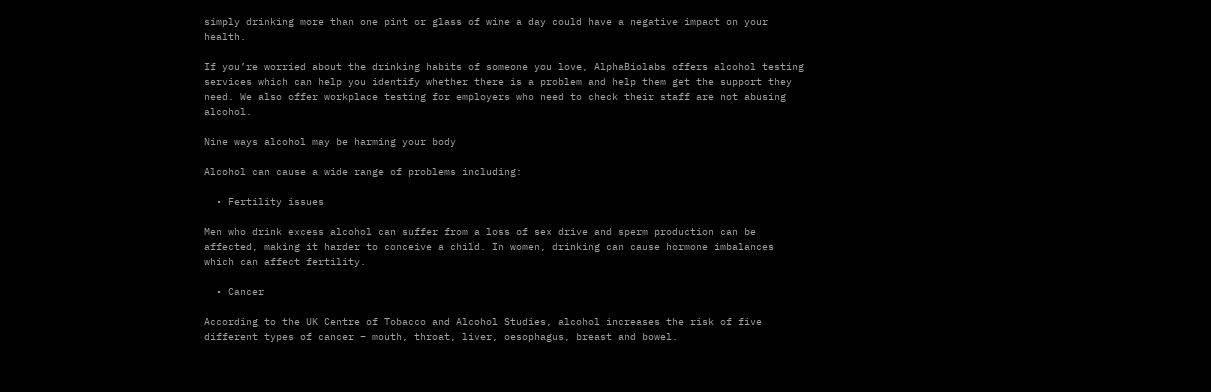simply drinking more than one pint or glass of wine a day could have a negative impact on your health.

If you’re worried about the drinking habits of someone you love, AlphaBiolabs offers alcohol testing services which can help you identify whether there is a problem and help them get the support they need. We also offer workplace testing for employers who need to check their staff are not abusing alcohol.

Nine ways alcohol may be harming your body

Alcohol can cause a wide range of problems including:

  • Fertility issues

Men who drink excess alcohol can suffer from a loss of sex drive and sperm production can be affected, making it harder to conceive a child. In women, drinking can cause hormone imbalances which can affect fertility.

  • Cancer

According to the UK Centre of Tobacco and Alcohol Studies, alcohol increases the risk of five different types of cancer – mouth, throat, liver, oesophagus, breast and bowel.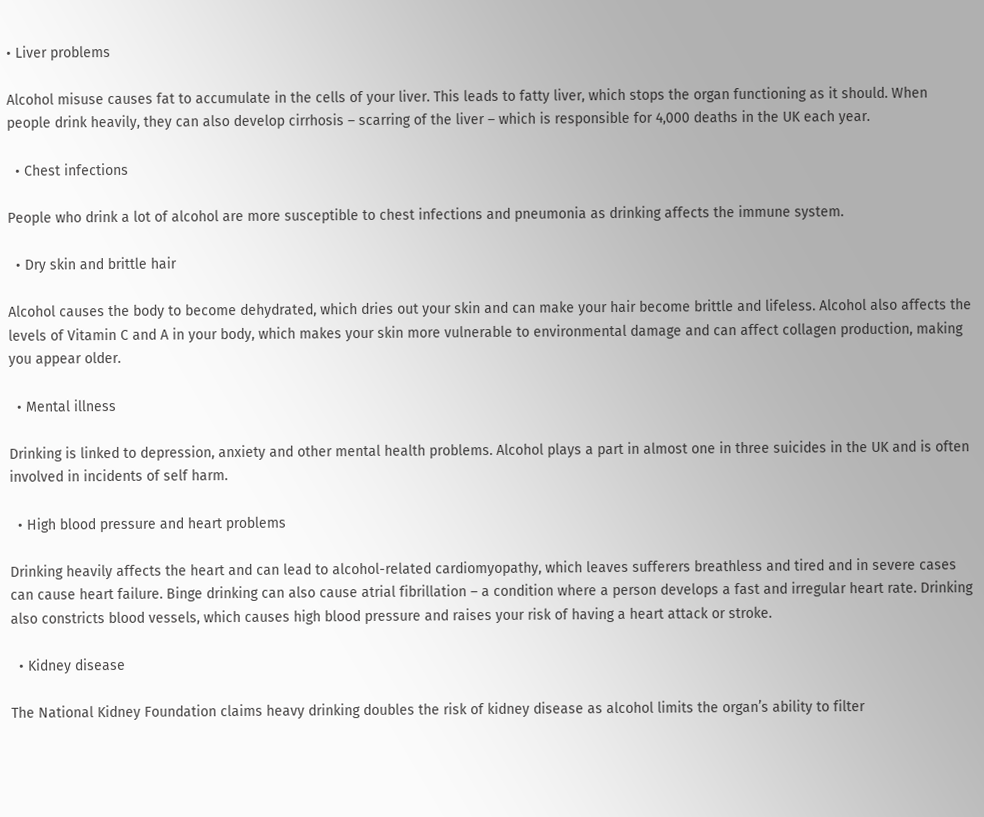• Liver problems

Alcohol misuse causes fat to accumulate in the cells of your liver. This leads to fatty liver, which stops the organ functioning as it should. When people drink heavily, they can also develop cirrhosis – scarring of the liver – which is responsible for 4,000 deaths in the UK each year.

  • Chest infections

People who drink a lot of alcohol are more susceptible to chest infections and pneumonia as drinking affects the immune system.

  • Dry skin and brittle hair

Alcohol causes the body to become dehydrated, which dries out your skin and can make your hair become brittle and lifeless. Alcohol also affects the levels of Vitamin C and A in your body, which makes your skin more vulnerable to environmental damage and can affect collagen production, making you appear older.

  • Mental illness

Drinking is linked to depression, anxiety and other mental health problems. Alcohol plays a part in almost one in three suicides in the UK and is often involved in incidents of self harm.

  • High blood pressure and heart problems

Drinking heavily affects the heart and can lead to alcohol-related cardiomyopathy, which leaves sufferers breathless and tired and in severe cases can cause heart failure. Binge drinking can also cause atrial fibrillation – a condition where a person develops a fast and irregular heart rate. Drinking also constricts blood vessels, which causes high blood pressure and raises your risk of having a heart attack or stroke.

  • Kidney disease

The National Kidney Foundation claims heavy drinking doubles the risk of kidney disease as alcohol limits the organ’s ability to filter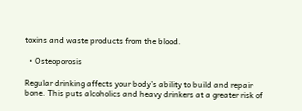toxins and waste products from the blood.

  • Osteoporosis

Regular drinking affects your body’s ability to build and repair bone. This puts alcoholics and heavy drinkers at a greater risk of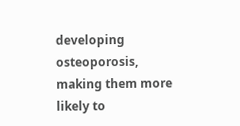developing osteoporosis, making them more likely to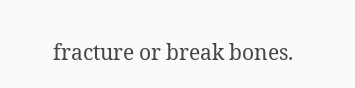fracture or break bones.